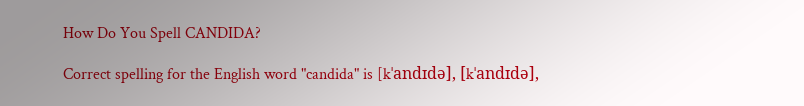How Do You Spell CANDIDA?

Correct spelling for the English word "candida" is [kˈandɪdə], [kˈandɪdə],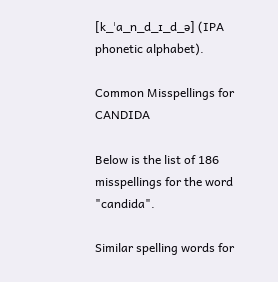[k_ˈa_n_d_ɪ_d_ə] (IPA phonetic alphabet).

Common Misspellings for CANDIDA

Below is the list of 186 misspellings for the word "candida".

Similar spelling words for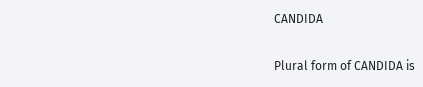CANDIDA

Plural form of CANDIDA is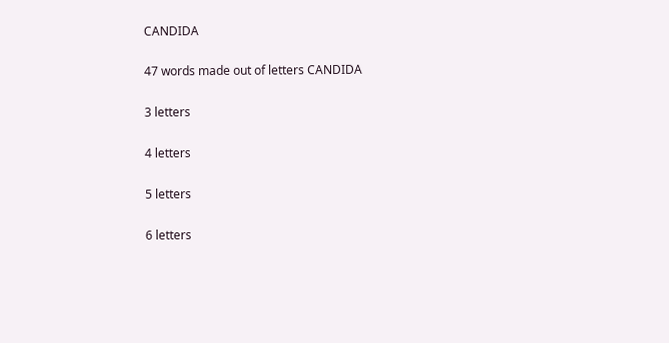CANDIDA

47 words made out of letters CANDIDA

3 letters

4 letters

5 letters

6 letters